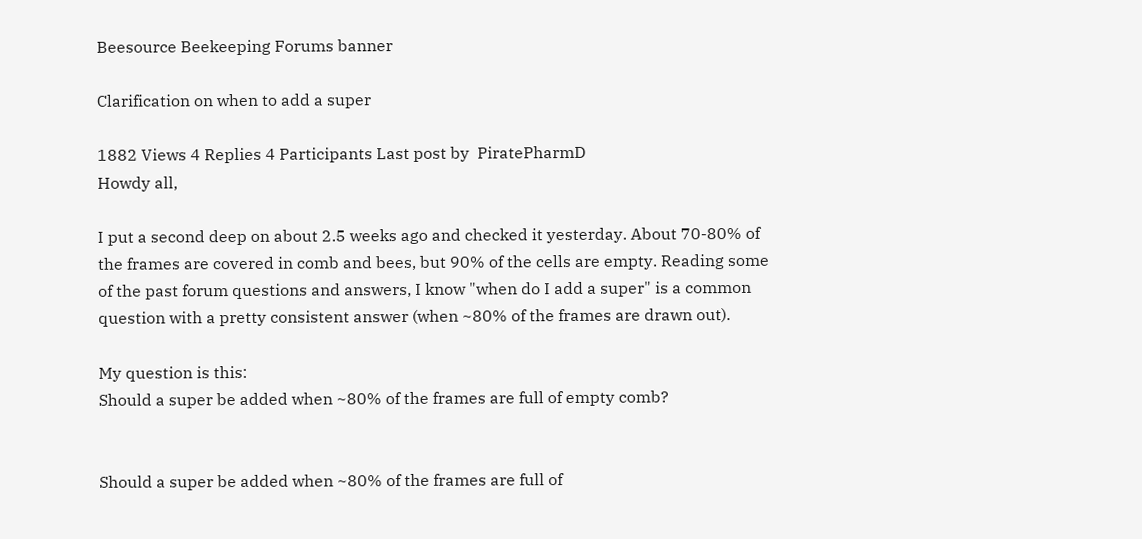Beesource Beekeeping Forums banner

Clarification on when to add a super

1882 Views 4 Replies 4 Participants Last post by  PiratePharmD
Howdy all,

I put a second deep on about 2.5 weeks ago and checked it yesterday. About 70-80% of the frames are covered in comb and bees, but 90% of the cells are empty. Reading some of the past forum questions and answers, I know "when do I add a super" is a common question with a pretty consistent answer (when ~80% of the frames are drawn out).

My question is this:
Should a super be added when ~80% of the frames are full of empty comb?


Should a super be added when ~80% of the frames are full of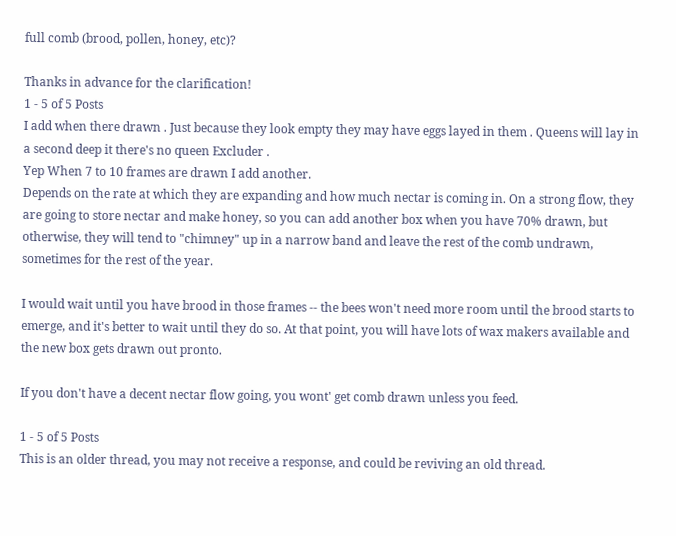full comb (brood, pollen, honey, etc)?

Thanks in advance for the clarification!
1 - 5 of 5 Posts
I add when there drawn . Just because they look empty they may have eggs layed in them . Queens will lay in a second deep it there's no queen Excluder .
Yep When 7 to 10 frames are drawn I add another.
Depends on the rate at which they are expanding and how much nectar is coming in. On a strong flow, they are going to store nectar and make honey, so you can add another box when you have 70% drawn, but otherwise, they will tend to "chimney" up in a narrow band and leave the rest of the comb undrawn, sometimes for the rest of the year.

I would wait until you have brood in those frames -- the bees won't need more room until the brood starts to emerge, and it's better to wait until they do so. At that point, you will have lots of wax makers available and the new box gets drawn out pronto.

If you don't have a decent nectar flow going, you wont' get comb drawn unless you feed.

1 - 5 of 5 Posts
This is an older thread, you may not receive a response, and could be reviving an old thread.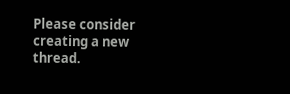Please consider creating a new thread.